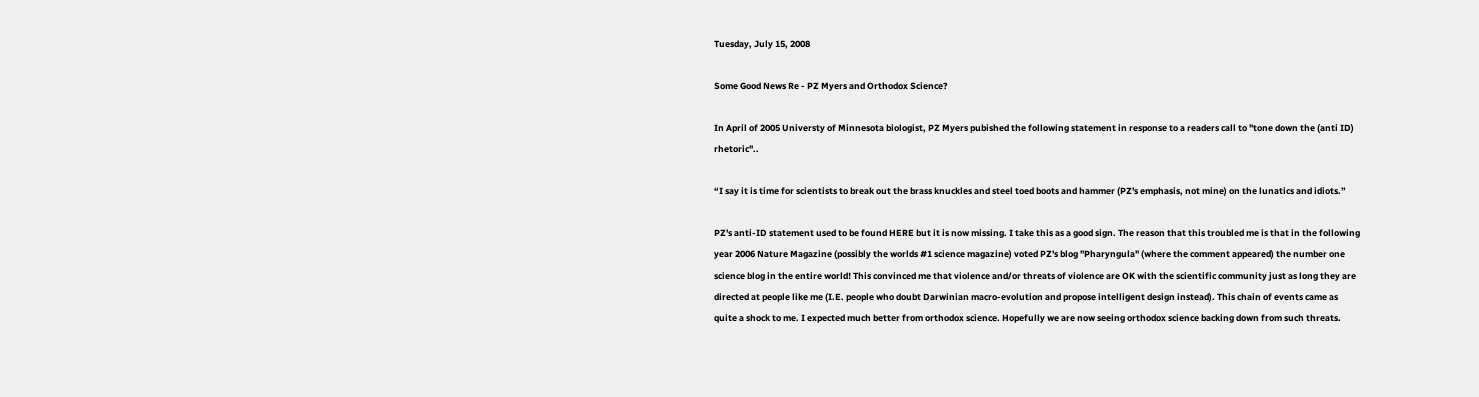Tuesday, July 15, 2008

Some Good News Re - PZ Myers and Orthodox Science?

In April of 2005 Universty of Minnesota biologist, PZ Myers pubished the following statement in response to a readers call to "tone down the (anti ID) rhetoric"..

“I say it is time for scientists to break out the brass knuckles and steel toed boots and hammer (PZ's emphasis, not mine) on the lunatics and idiots.”

PZ's anti-ID statement used to be found HERE but it is now missing. I take this as a good sign. The reason that this troubled me is that in the following year 2006 Nature Magazine (possibly the worlds #1 science magazine) voted PZ's blog "Pharyngula" (where the comment appeared) the number one science blog in the entire world! This convinced me that violence and/or threats of violence are OK with the scientific community just as long they are directed at people like me (I.E. people who doubt Darwinian macro-evolution and propose intelligent design instead). This chain of events came as quite a shock to me. I expected much better from orthodox science. Hopefully we are now seeing orthodox science backing down from such threats.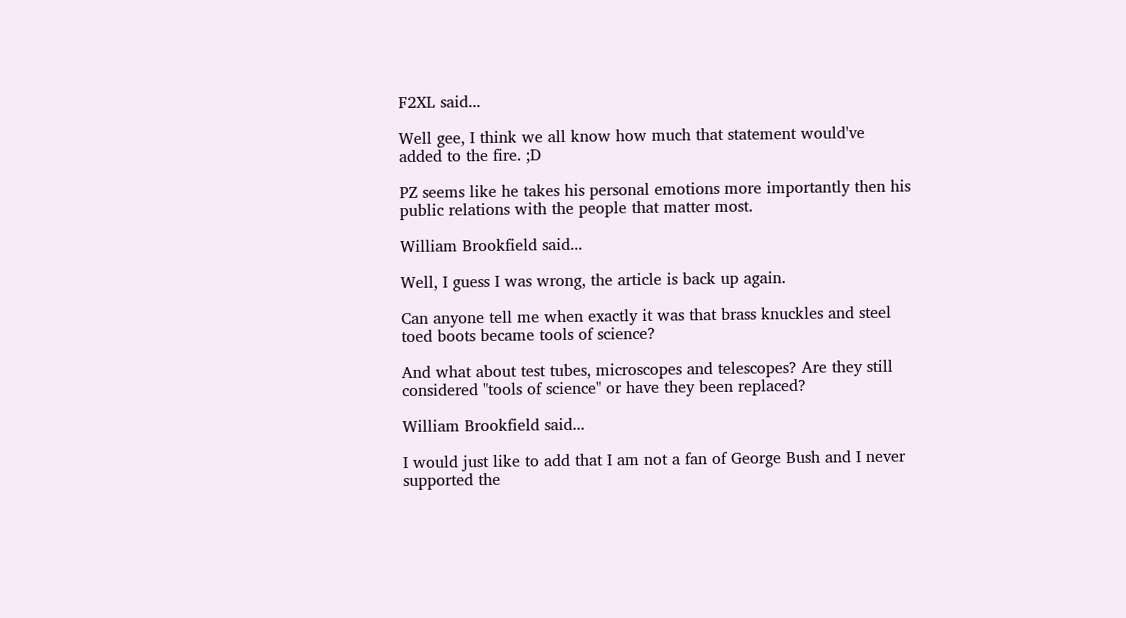F2XL said...

Well gee, I think we all know how much that statement would've added to the fire. ;D

PZ seems like he takes his personal emotions more importantly then his public relations with the people that matter most.

William Brookfield said...

Well, I guess I was wrong, the article is back up again.

Can anyone tell me when exactly it was that brass knuckles and steel toed boots became tools of science?

And what about test tubes, microscopes and telescopes? Are they still considered "tools of science" or have they been replaced?

William Brookfield said...

I would just like to add that I am not a fan of George Bush and I never supported the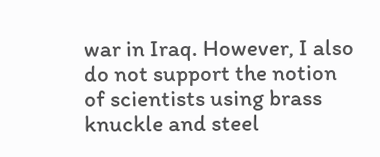war in Iraq. However, I also do not support the notion of scientists using brass knuckle and steel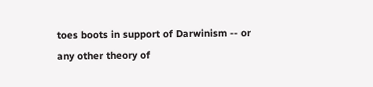toes boots in support of Darwinism -- or any other theory of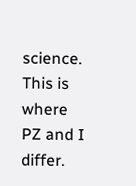science. This is where PZ and I differ.